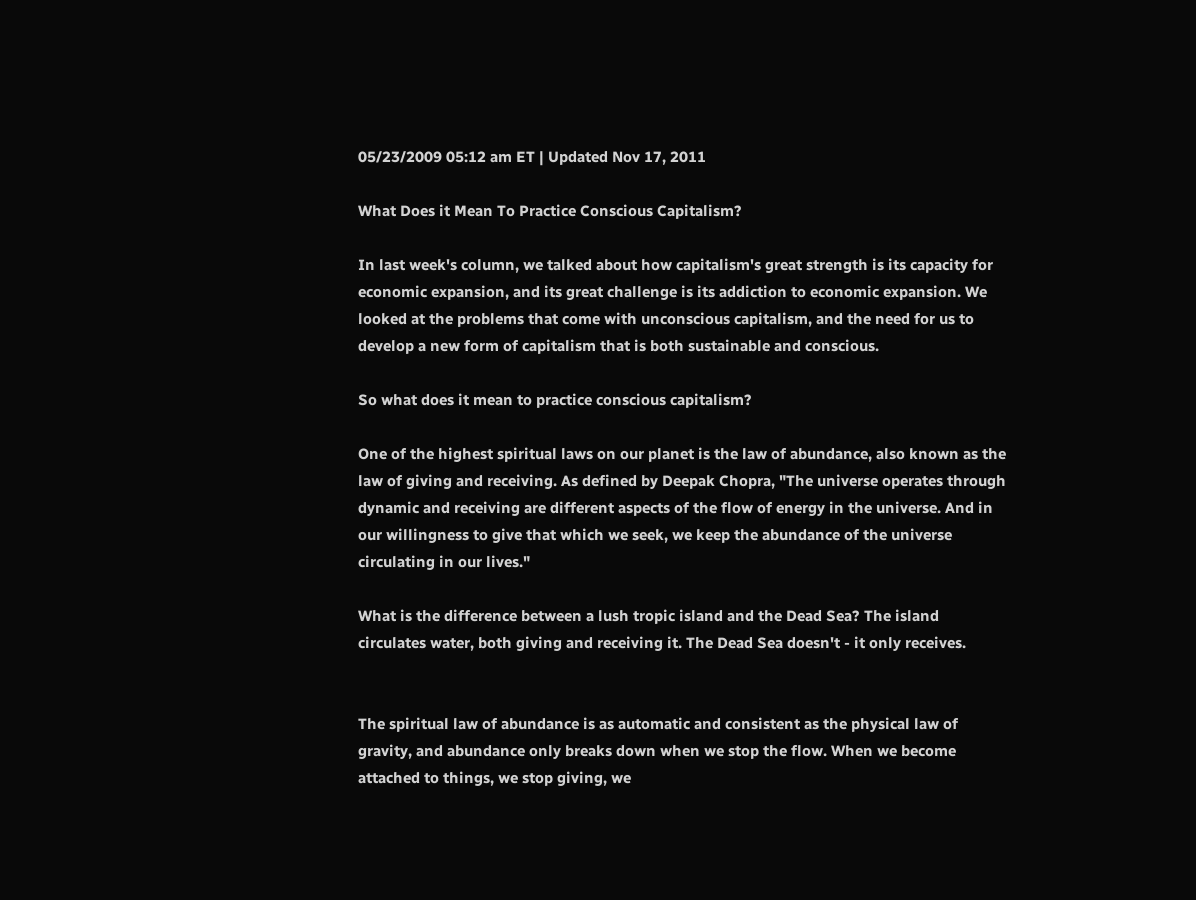05/23/2009 05:12 am ET | Updated Nov 17, 2011

What Does it Mean To Practice Conscious Capitalism?

In last week's column, we talked about how capitalism's great strength is its capacity for economic expansion, and its great challenge is its addiction to economic expansion. We looked at the problems that come with unconscious capitalism, and the need for us to develop a new form of capitalism that is both sustainable and conscious.

So what does it mean to practice conscious capitalism?

One of the highest spiritual laws on our planet is the law of abundance, also known as the law of giving and receiving. As defined by Deepak Chopra, "The universe operates through dynamic and receiving are different aspects of the flow of energy in the universe. And in our willingness to give that which we seek, we keep the abundance of the universe circulating in our lives."

What is the difference between a lush tropic island and the Dead Sea? The island circulates water, both giving and receiving it. The Dead Sea doesn't - it only receives.


The spiritual law of abundance is as automatic and consistent as the physical law of gravity, and abundance only breaks down when we stop the flow. When we become attached to things, we stop giving, we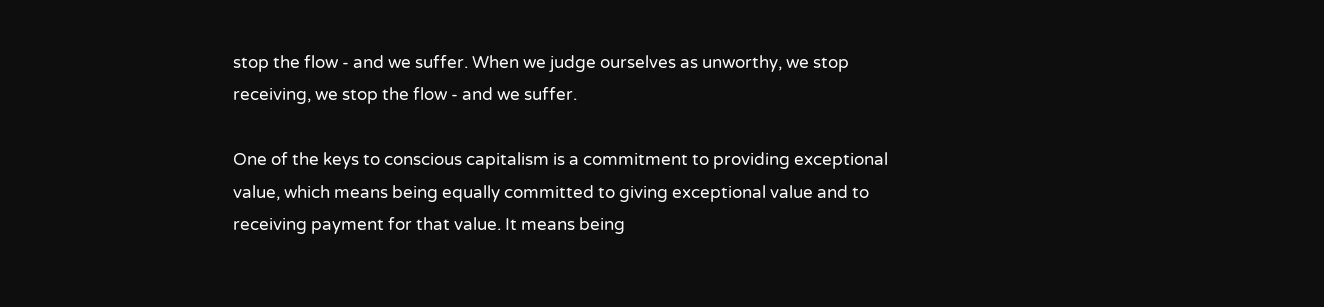stop the flow - and we suffer. When we judge ourselves as unworthy, we stop receiving, we stop the flow - and we suffer.

One of the keys to conscious capitalism is a commitment to providing exceptional value, which means being equally committed to giving exceptional value and to receiving payment for that value. It means being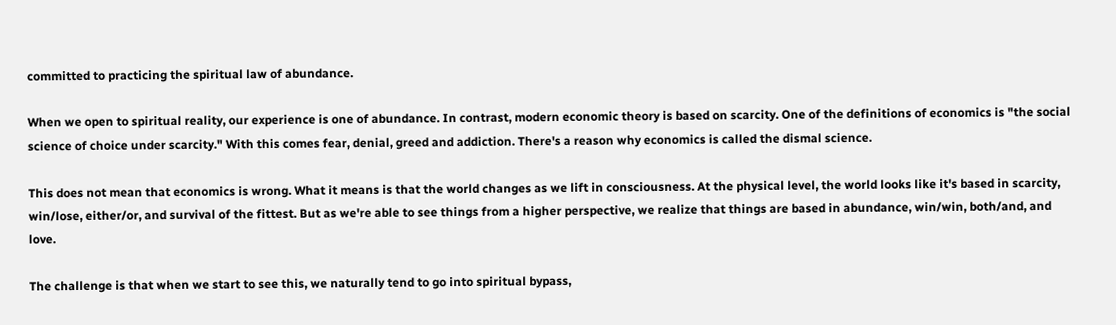committed to practicing the spiritual law of abundance.

When we open to spiritual reality, our experience is one of abundance. In contrast, modern economic theory is based on scarcity. One of the definitions of economics is "the social science of choice under scarcity." With this comes fear, denial, greed and addiction. There's a reason why economics is called the dismal science.

This does not mean that economics is wrong. What it means is that the world changes as we lift in consciousness. At the physical level, the world looks like it's based in scarcity, win/lose, either/or, and survival of the fittest. But as we're able to see things from a higher perspective, we realize that things are based in abundance, win/win, both/and, and love.

The challenge is that when we start to see this, we naturally tend to go into spiritual bypass,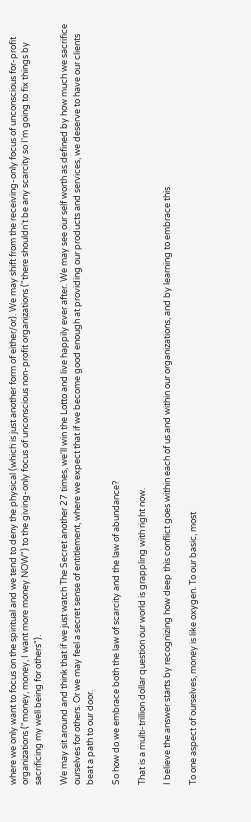where we only want to focus on the spiritual and we tend to deny the physical (which is just another form of either/or). We may shift from the receiving-only focus of unconscious for-profit organizations ("money, money, I want more money NOW") to the giving-only focus of unconscious non-profit organizations ("there shouldn't be any scarcity so I'm going to fix things by sacrificing my well being for others").

We may sit around and think that if we just watch The Secret another 27 times, we'll win the Lotto and live happily ever after. We may see our self worth as defined by how much we sacrifice ourselves for others. Or we may feel a secret sense of entitlement, where we expect that if we become good enough at providing our products and services, we deserve to have our clients beat a path to our door.

So how do we embrace both the law of scarcity and the law of abundance?

That is a multi-trillion dollar question our world is grappling with right now.

I believe the answer starts by recognizing how deep this conflict goes within each of us and within our organizations, and by learning to embrace this.

To one aspect of ourselves, money is like oxygen. To our basic, most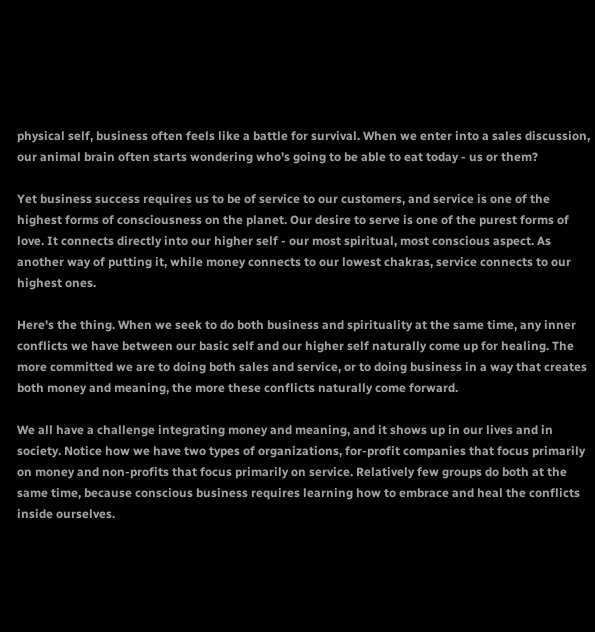physical self, business often feels like a battle for survival. When we enter into a sales discussion, our animal brain often starts wondering who's going to be able to eat today - us or them?

Yet business success requires us to be of service to our customers, and service is one of the highest forms of consciousness on the planet. Our desire to serve is one of the purest forms of love. It connects directly into our higher self - our most spiritual, most conscious aspect. As another way of putting it, while money connects to our lowest chakras, service connects to our highest ones.

Here's the thing. When we seek to do both business and spirituality at the same time, any inner conflicts we have between our basic self and our higher self naturally come up for healing. The more committed we are to doing both sales and service, or to doing business in a way that creates both money and meaning, the more these conflicts naturally come forward.

We all have a challenge integrating money and meaning, and it shows up in our lives and in society. Notice how we have two types of organizations, for-profit companies that focus primarily on money and non-profits that focus primarily on service. Relatively few groups do both at the same time, because conscious business requires learning how to embrace and heal the conflicts inside ourselves.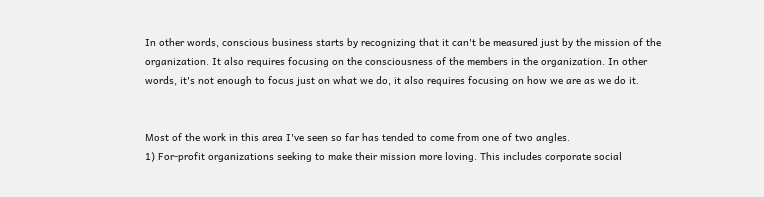In other words, conscious business starts by recognizing that it can't be measured just by the mission of the organization. It also requires focusing on the consciousness of the members in the organization. In other words, it's not enough to focus just on what we do, it also requires focusing on how we are as we do it.


Most of the work in this area I've seen so far has tended to come from one of two angles.
1) For-profit organizations seeking to make their mission more loving. This includes corporate social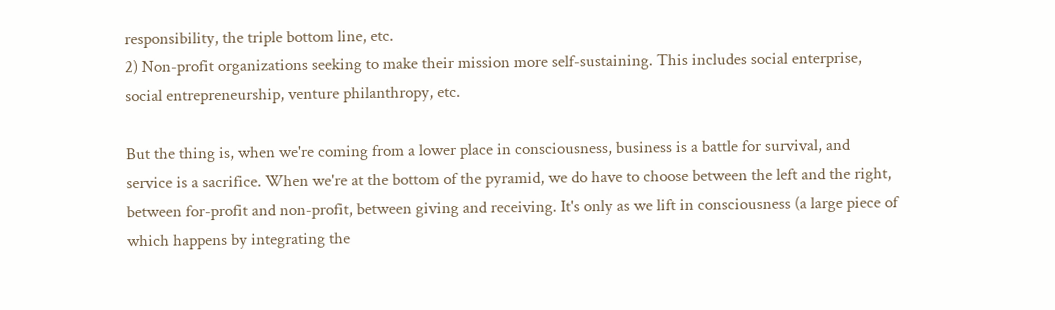responsibility, the triple bottom line, etc.
2) Non-profit organizations seeking to make their mission more self-sustaining. This includes social enterprise, social entrepreneurship, venture philanthropy, etc.

But the thing is, when we're coming from a lower place in consciousness, business is a battle for survival, and service is a sacrifice. When we're at the bottom of the pyramid, we do have to choose between the left and the right, between for-profit and non-profit, between giving and receiving. It's only as we lift in consciousness (a large piece of which happens by integrating the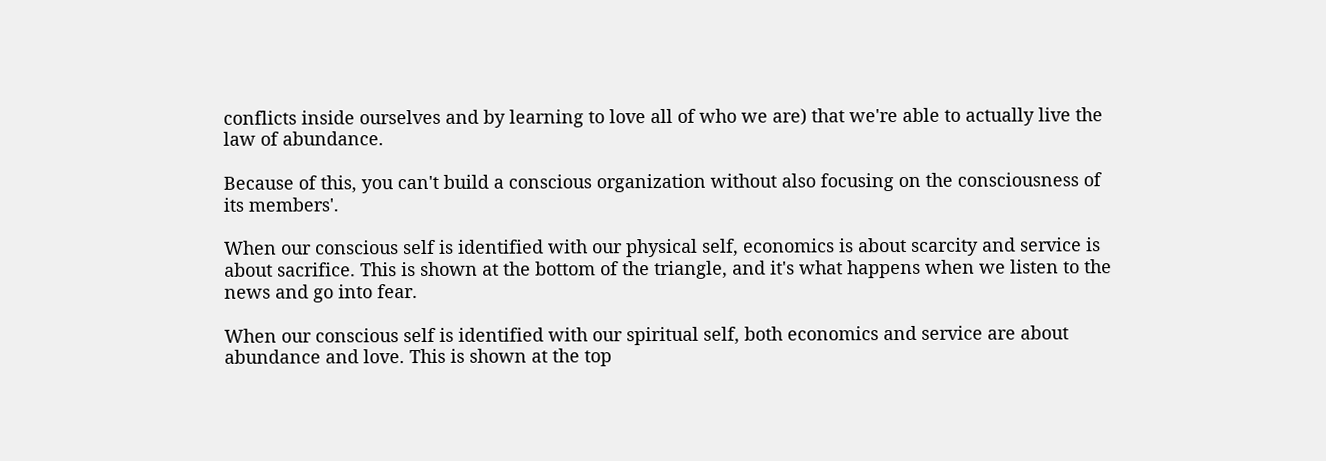conflicts inside ourselves and by learning to love all of who we are) that we're able to actually live the law of abundance.

Because of this, you can't build a conscious organization without also focusing on the consciousness of its members'.

When our conscious self is identified with our physical self, economics is about scarcity and service is about sacrifice. This is shown at the bottom of the triangle, and it's what happens when we listen to the news and go into fear.

When our conscious self is identified with our spiritual self, both economics and service are about abundance and love. This is shown at the top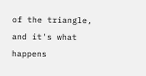of the triangle, and it's what happens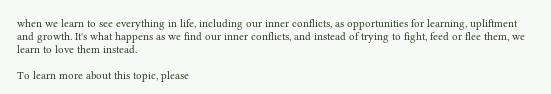when we learn to see everything in life, including our inner conflicts, as opportunities for learning, upliftment and growth. It's what happens as we find our inner conflicts, and instead of trying to fight, feed or flee them, we learn to love them instead.

To learn more about this topic, please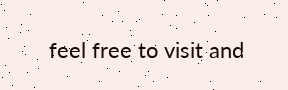feel free to visit and